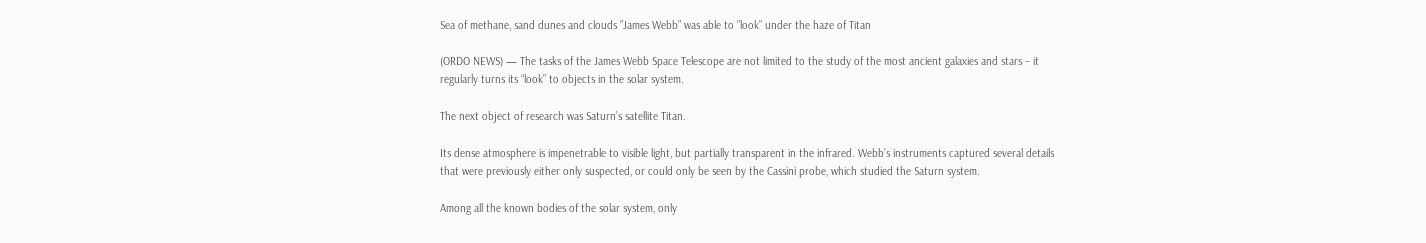Sea of methane, sand dunes and clouds ”James Webb” was able to ”look” under the haze of Titan

(ORDO NEWS) — The tasks of the James Webb Space Telescope are not limited to the study of the most ancient galaxies and stars – it regularly turns its “look” to objects in the solar system.

The next object of research was Saturn’s satellite Titan.

Its dense atmosphere is impenetrable to visible light, but partially transparent in the infrared. Webb’s instruments captured several details that were previously either only suspected, or could only be seen by the Cassini probe, which studied the Saturn system.

Among all the known bodies of the solar system, only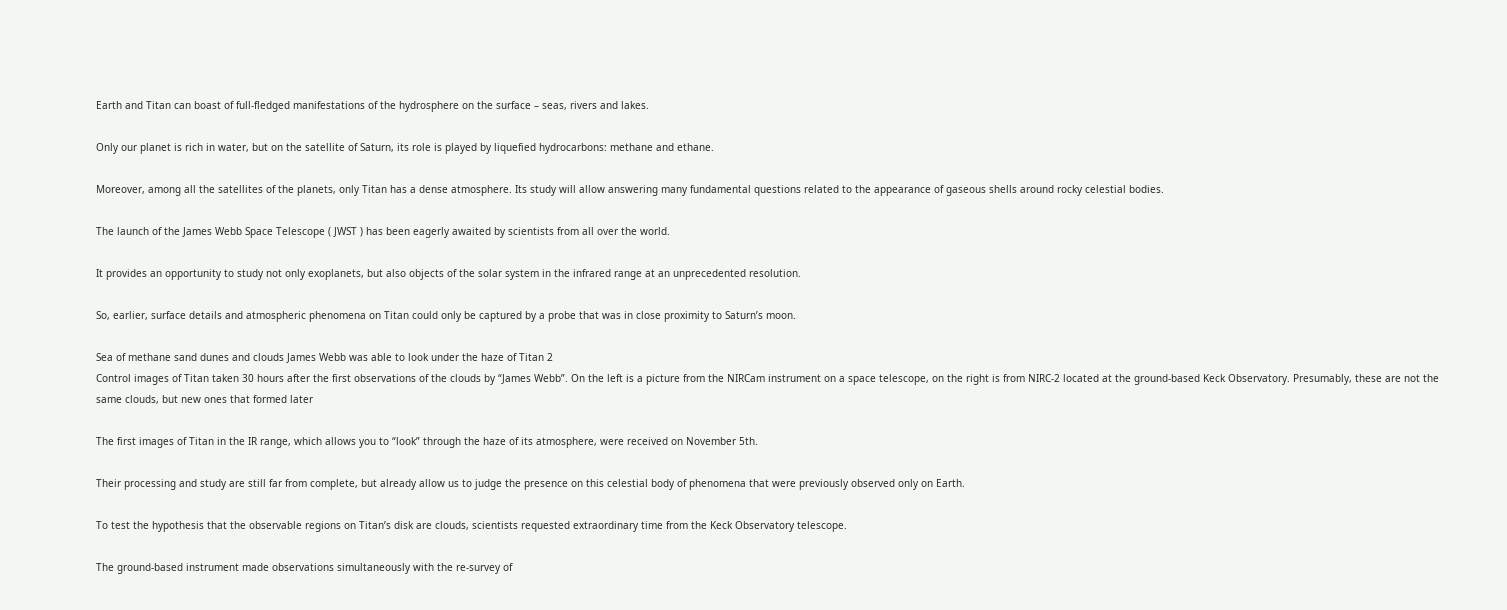Earth and Titan can boast of full-fledged manifestations of the hydrosphere on the surface – seas, rivers and lakes.

Only our planet is rich in water, but on the satellite of Saturn, its role is played by liquefied hydrocarbons: methane and ethane.

Moreover, among all the satellites of the planets, only Titan has a dense atmosphere. Its study will allow answering many fundamental questions related to the appearance of gaseous shells around rocky celestial bodies.

The launch of the James Webb Space Telescope ( JWST ) has been eagerly awaited by scientists from all over the world.

It provides an opportunity to study not only exoplanets, but also objects of the solar system in the infrared range at an unprecedented resolution.

So, earlier, surface details and atmospheric phenomena on Titan could only be captured by a probe that was in close proximity to Saturn’s moon.

Sea of methane sand dunes and clouds James Webb was able to look under the haze of Titan 2
Control images of Titan taken 30 hours after the first observations of the clouds by “James Webb”. On the left is a picture from the NIRCam instrument on a space telescope, on the right is from NIRC-2 located at the ground-based Keck Observatory. Presumably, these are not the same clouds, but new ones that formed later

The first images of Titan in the IR range, which allows you to “look” through the haze of its atmosphere, were received on November 5th.

Their processing and study are still far from complete, but already allow us to judge the presence on this celestial body of phenomena that were previously observed only on Earth.

To test the hypothesis that the observable regions on Titan’s disk are clouds, scientists requested extraordinary time from the Keck Observatory telescope.

The ground-based instrument made observations simultaneously with the re-survey of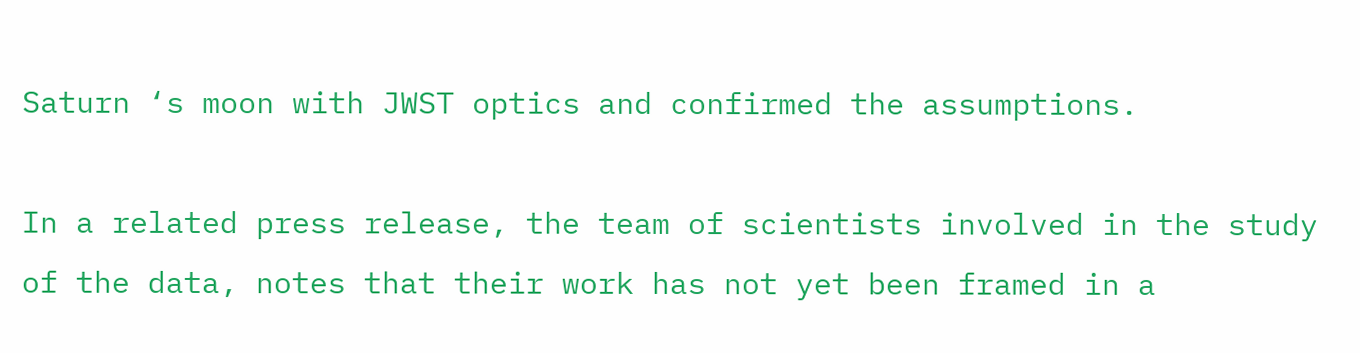Saturn ‘s moon with JWST optics and confirmed the assumptions.

In a related press release, the team of scientists involved in the study of the data, notes that their work has not yet been framed in a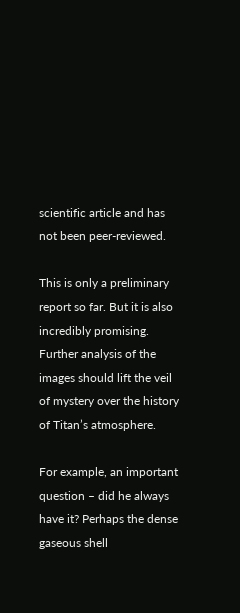scientific article and has not been peer-reviewed.

This is only a preliminary report so far. But it is also incredibly promising. Further analysis of the images should lift the veil of mystery over the history of Titan’s atmosphere.

For example, an important question – did he always have it? Perhaps the dense gaseous shell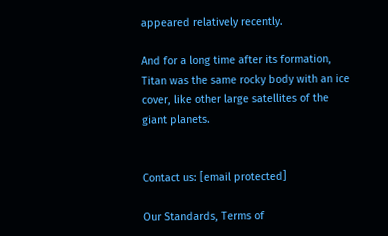appeared relatively recently.

And for a long time after its formation, Titan was the same rocky body with an ice cover, like other large satellites of the giant planets.


Contact us: [email protected]

Our Standards, Terms of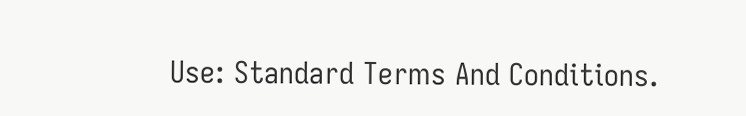Use: Standard Terms And Conditions.